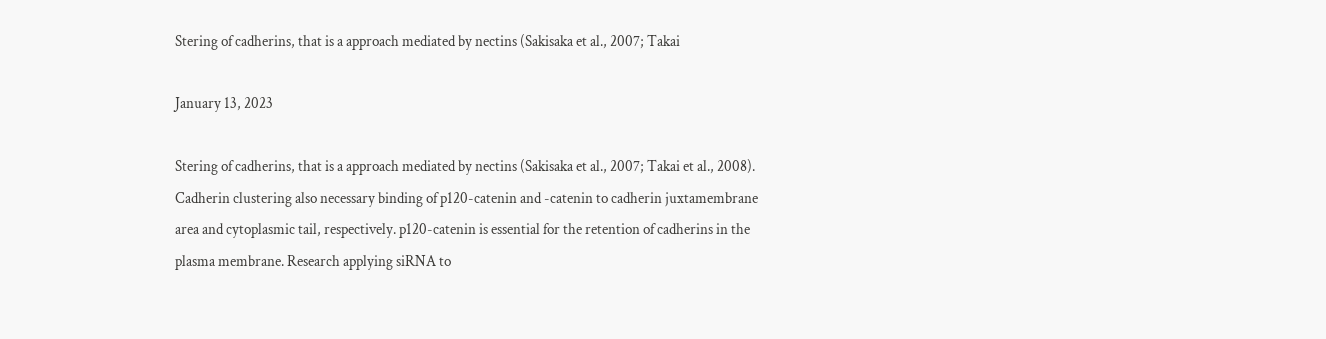Stering of cadherins, that is a approach mediated by nectins (Sakisaka et al., 2007; Takai

January 13, 2023

Stering of cadherins, that is a approach mediated by nectins (Sakisaka et al., 2007; Takai et al., 2008). Cadherin clustering also necessary binding of p120-catenin and -catenin to cadherin juxtamembrane area and cytoplasmic tail, respectively. p120-catenin is essential for the retention of cadherins in the plasma membrane. Research applying siRNA to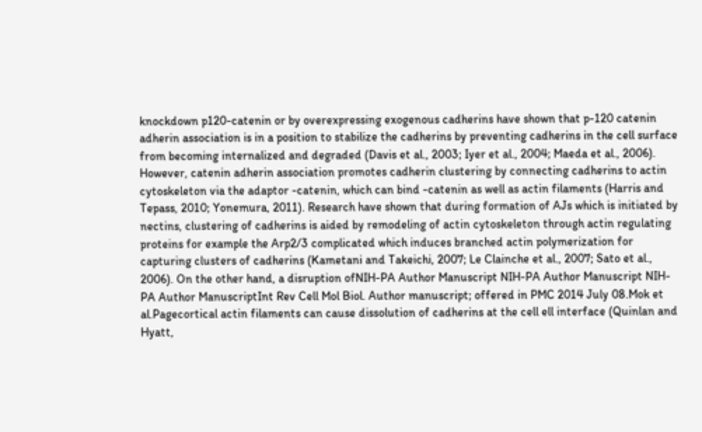knockdown p120-catenin or by overexpressing exogenous cadherins have shown that p-120 catenin adherin association is in a position to stabilize the cadherins by preventing cadherins in the cell surface from becoming internalized and degraded (Davis et al., 2003; Iyer et al., 2004; Maeda et al., 2006). However, catenin adherin association promotes cadherin clustering by connecting cadherins to actin cytoskeleton via the adaptor -catenin, which can bind -catenin as well as actin filaments (Harris and Tepass, 2010; Yonemura, 2011). Research have shown that during formation of AJs which is initiated by nectins, clustering of cadherins is aided by remodeling of actin cytoskeleton through actin regulating proteins for example the Arp2/3 complicated which induces branched actin polymerization for capturing clusters of cadherins (Kametani and Takeichi, 2007; Le Clainche et al., 2007; Sato et al., 2006). On the other hand, a disruption ofNIH-PA Author Manuscript NIH-PA Author Manuscript NIH-PA Author ManuscriptInt Rev Cell Mol Biol. Author manuscript; offered in PMC 2014 July 08.Mok et al.Pagecortical actin filaments can cause dissolution of cadherins at the cell ell interface (Quinlan and Hyatt,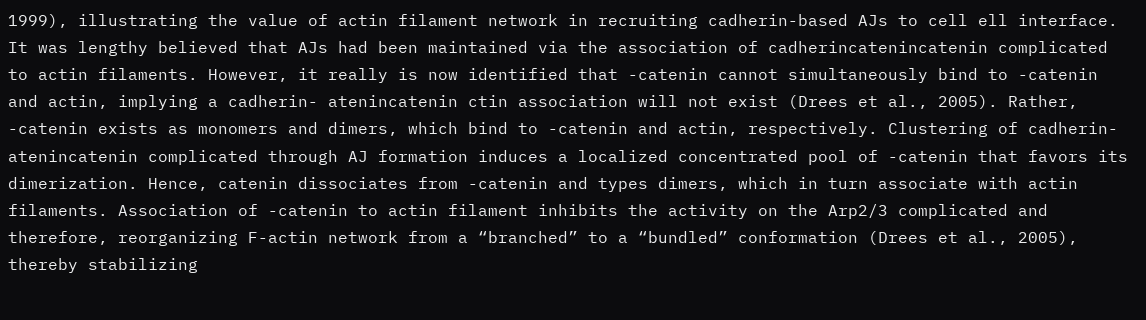1999), illustrating the value of actin filament network in recruiting cadherin-based AJs to cell ell interface. It was lengthy believed that AJs had been maintained via the association of cadherincatenincatenin complicated to actin filaments. However, it really is now identified that -catenin cannot simultaneously bind to -catenin and actin, implying a cadherin- atenincatenin ctin association will not exist (Drees et al., 2005). Rather, -catenin exists as monomers and dimers, which bind to -catenin and actin, respectively. Clustering of cadherin- atenincatenin complicated through AJ formation induces a localized concentrated pool of -catenin that favors its dimerization. Hence, catenin dissociates from -catenin and types dimers, which in turn associate with actin filaments. Association of -catenin to actin filament inhibits the activity on the Arp2/3 complicated and therefore, reorganizing F-actin network from a “branched” to a “bundled” conformation (Drees et al., 2005), thereby stabilizing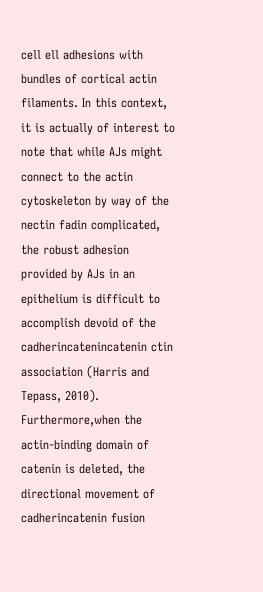cell ell adhesions with bundles of cortical actin filaments. In this context, it is actually of interest to note that while AJs might connect to the actin cytoskeleton by way of the nectin fadin complicated, the robust adhesion provided by AJs in an epithelium is difficult to accomplish devoid of the cadherincatenincatenin ctin association (Harris and Tepass, 2010). Furthermore,when the actin-binding domain of catenin is deleted, the directional movement of cadherincatenin fusion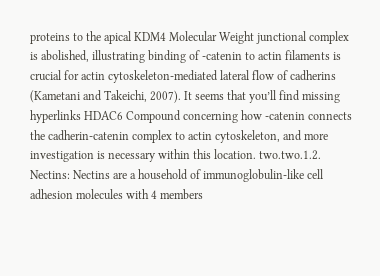proteins to the apical KDM4 Molecular Weight junctional complex is abolished, illustrating binding of -catenin to actin filaments is crucial for actin cytoskeleton-mediated lateral flow of cadherins (Kametani and Takeichi, 2007). It seems that you’ll find missing hyperlinks HDAC6 Compound concerning how -catenin connects the cadherin-catenin complex to actin cytoskeleton, and more investigation is necessary within this location. two.two.1.2. Nectins: Nectins are a household of immunoglobulin-like cell adhesion molecules with 4 members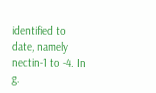identified to date, namely nectin-1 to -4. In g.